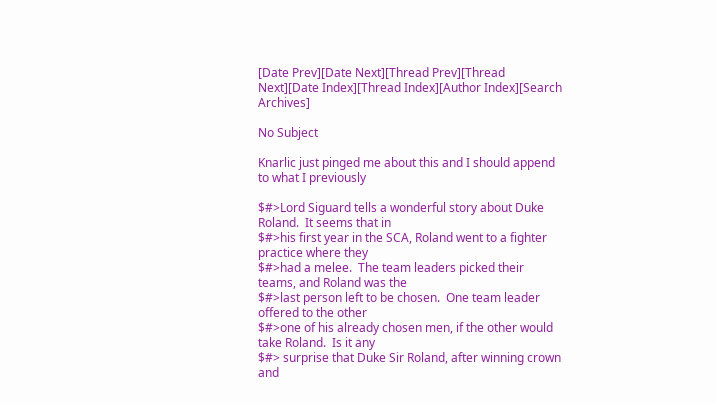[Date Prev][Date Next][Thread Prev][Thread Next][Date Index][Thread Index][Author Index][Search Archives]

No Subject

Knarlic just pinged me about this and I should append to what I previously

$#>Lord Siguard tells a wonderful story about Duke Roland.  It seems that in
$#>his first year in the SCA, Roland went to a fighter practice where they
$#>had a melee.  The team leaders picked their teams, and Roland was the
$#>last person left to be chosen.  One team leader offered to the other
$#>one of his already chosen men, if the other would take Roland.  Is it any
$#> surprise that Duke Sir Roland, after winning crown and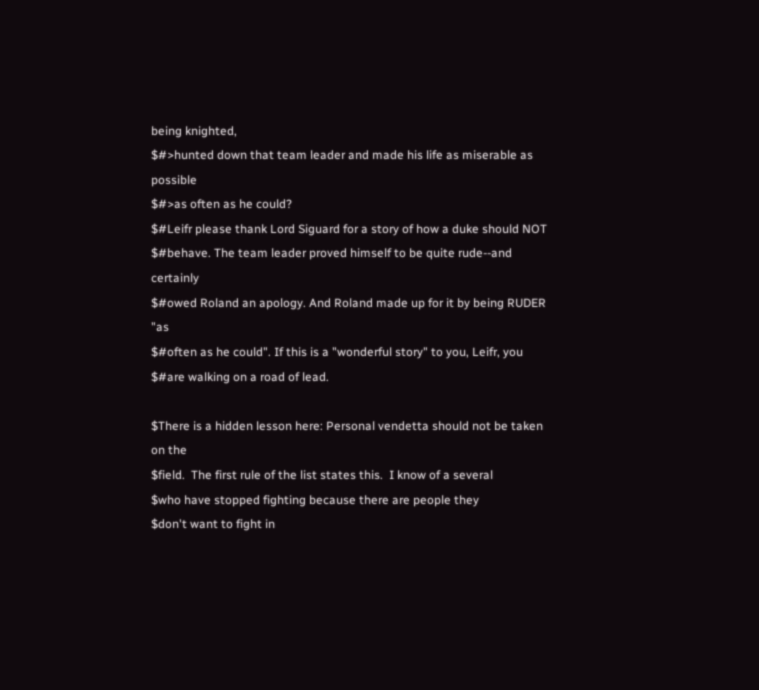being knighted,
$#>hunted down that team leader and made his life as miserable as possible
$#>as often as he could?
$#Leifr please thank Lord Siguard for a story of how a duke should NOT
$#behave. The team leader proved himself to be quite rude--and certainly
$#owed Roland an apology. And Roland made up for it by being RUDER "as
$#often as he could". If this is a "wonderful story" to you, Leifr, you
$#are walking on a road of lead.

$There is a hidden lesson here: Personal vendetta should not be taken on the
$field.  The first rule of the list states this.  I know of a several
$who have stopped fighting because there are people they
$don't want to fight in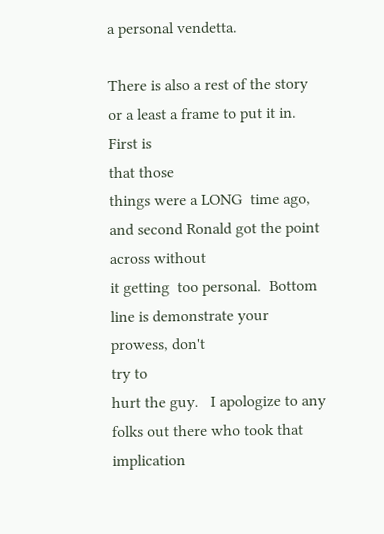a personal vendetta.

There is also a rest of the story or a least a frame to put it in.  First is
that those
things were a LONG  time ago, and second Ronald got the point across without
it getting  too personal.  Bottom line is demonstrate your prowess, don't
try to
hurt the guy.   I apologize to any folks out there who took that implication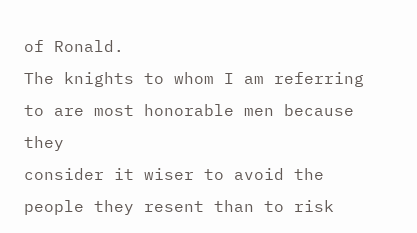of Ronald.
The knights to whom I am referring to are most honorable men because they
consider it wiser to avoid the people they resent than to risk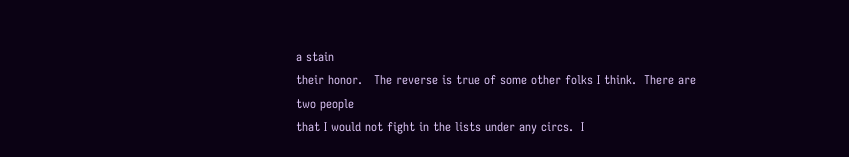a stain
their honor.   The reverse is true of some other folks I think.  There are
two people
that I would not fight in the lists under any circs.  I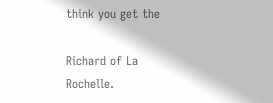think you get the

Richard of La Rochelle.